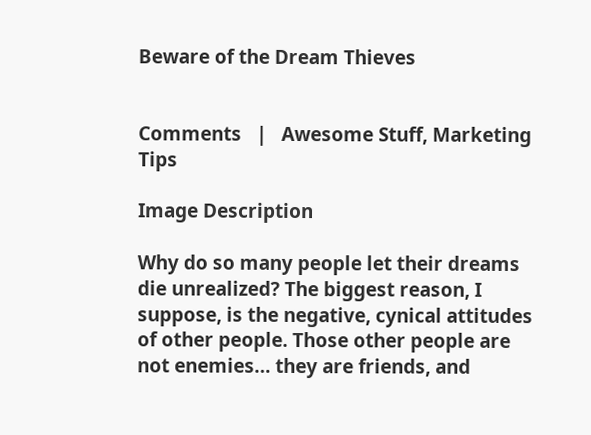Beware of the Dream Thieves


Comments   |   Awesome Stuff, Marketing Tips

Image Description

Why do so many people let their dreams die unrealized? The biggest reason, I suppose, is the negative, cynical attitudes of other people. Those other people are not enemies… they are friends, and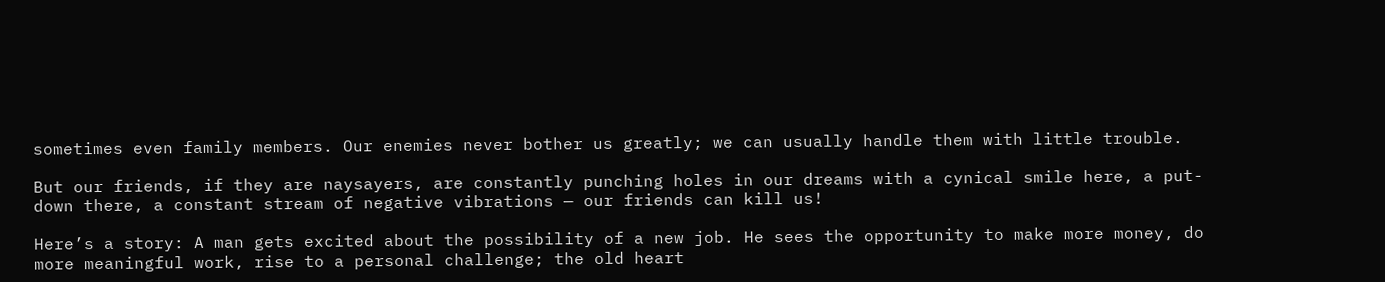sometimes even family members. Our enemies never bother us greatly; we can usually handle them with little trouble.

But our friends, if they are naysayers, are constantly punching holes in our dreams with a cynical smile here, a put-down there, a constant stream of negative vibrations — our friends can kill us!

Here’s a story: A man gets excited about the possibility of a new job. He sees the opportunity to make more money, do more meaningful work, rise to a personal challenge; the old heart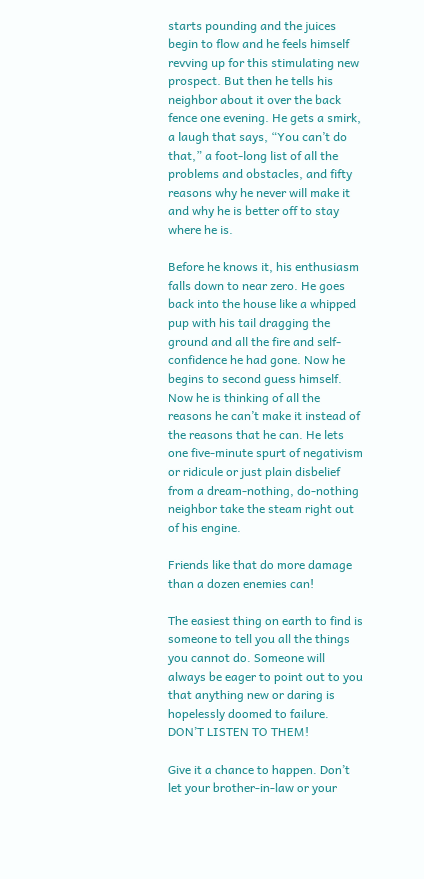starts pounding and the juices begin to flow and he feels himself revving up for this stimulating new prospect. But then he tells his neighbor about it over the back fence one evening. He gets a smirk, a laugh that says, “You can’t do that,” a foot-long list of all the problems and obstacles, and fifty reasons why he never will make it and why he is better off to stay where he is.

Before he knows it, his enthusiasm falls down to near zero. He goes back into the house like a whipped pup with his tail dragging the ground and all the fire and self-confidence he had gone. Now he begins to second guess himself. Now he is thinking of all the reasons he can’t make it instead of the reasons that he can. He lets one five-minute spurt of negativism or ridicule or just plain disbelief from a dream-nothing, do-nothing neighbor take the steam right out of his engine.

Friends like that do more damage than a dozen enemies can!

The easiest thing on earth to find is someone to tell you all the things you cannot do. Someone will always be eager to point out to you that anything new or daring is hopelessly doomed to failure. DON’T LISTEN TO THEM!

Give it a chance to happen. Don’t let your brother-in-law or your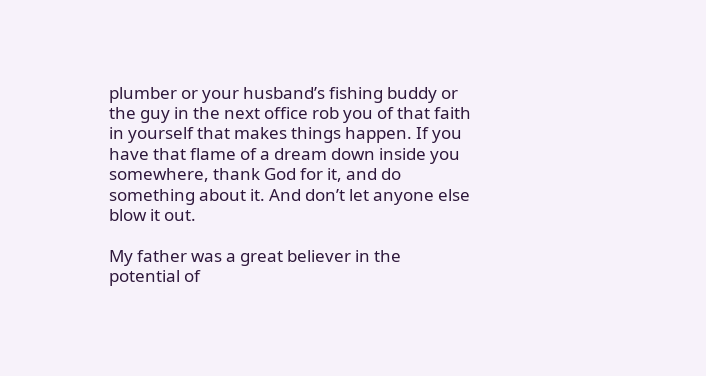plumber or your husband’s fishing buddy or the guy in the next office rob you of that faith in yourself that makes things happen. If you have that flame of a dream down inside you somewhere, thank God for it, and do something about it. And don’t let anyone else blow it out.

My father was a great believer in the potential of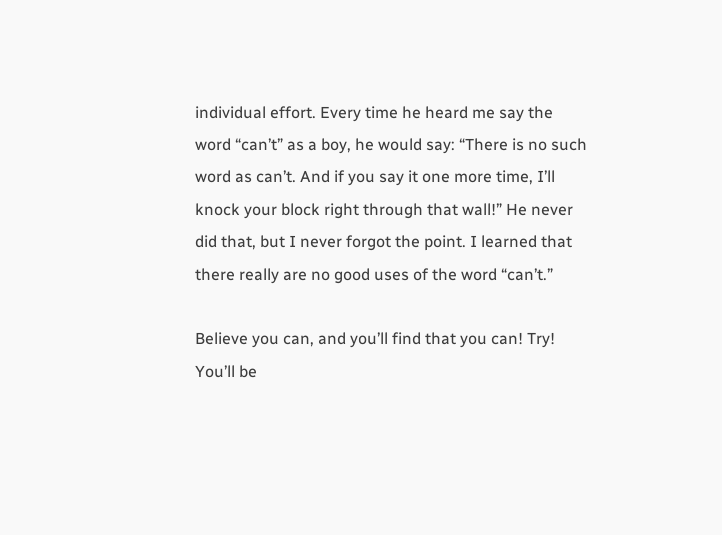individual effort. Every time he heard me say the word “can’t” as a boy, he would say: “There is no such word as can’t. And if you say it one more time, I’ll knock your block right through that wall!” He never did that, but I never forgot the point. I learned that there really are no good uses of the word “can’t.”

Believe you can, and you’ll find that you can! Try! You’ll be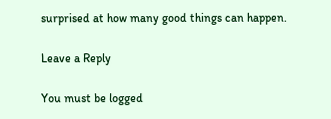surprised at how many good things can happen.

Leave a Reply

You must be logged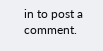in to post a comment.